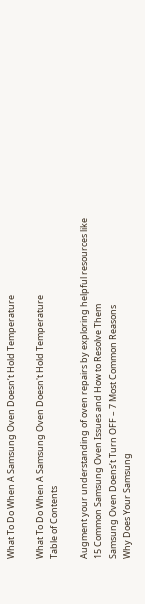What To Do When A Samsung Oven Doesn’t Hold Temperature

What To Do When A Samsung Oven Doesn't Hold Temperature
Table of Contents

Augment your understanding of oven repairs by exploring helpful resources like
15 Common Samsung Oven Issues and How to Resolve Them
Samsung Oven Doens’t Turn OFF – 7 Most Common Reasons
Why Does Your Samsung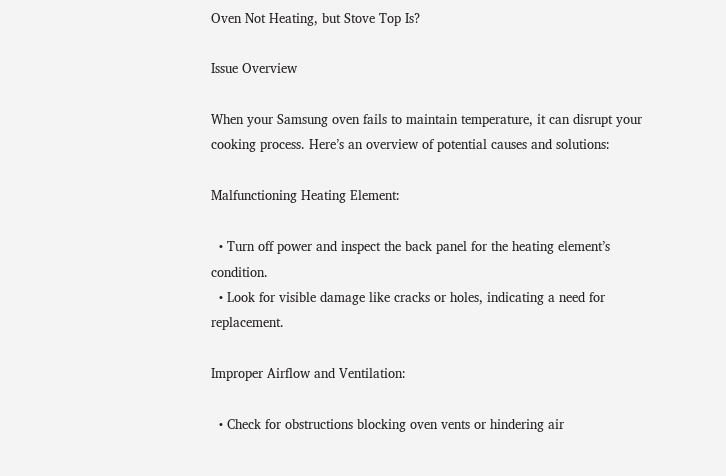Oven Not Heating, but Stove Top Is?

Issue Overview

When your Samsung oven fails to maintain temperature, it can disrupt your cooking process. Here’s an overview of potential causes and solutions:

Malfunctioning Heating Element:

  • Turn off power and inspect the back panel for the heating element’s condition.
  • Look for visible damage like cracks or holes, indicating a need for replacement.

Improper Airflow and Ventilation:

  • Check for obstructions blocking oven vents or hindering air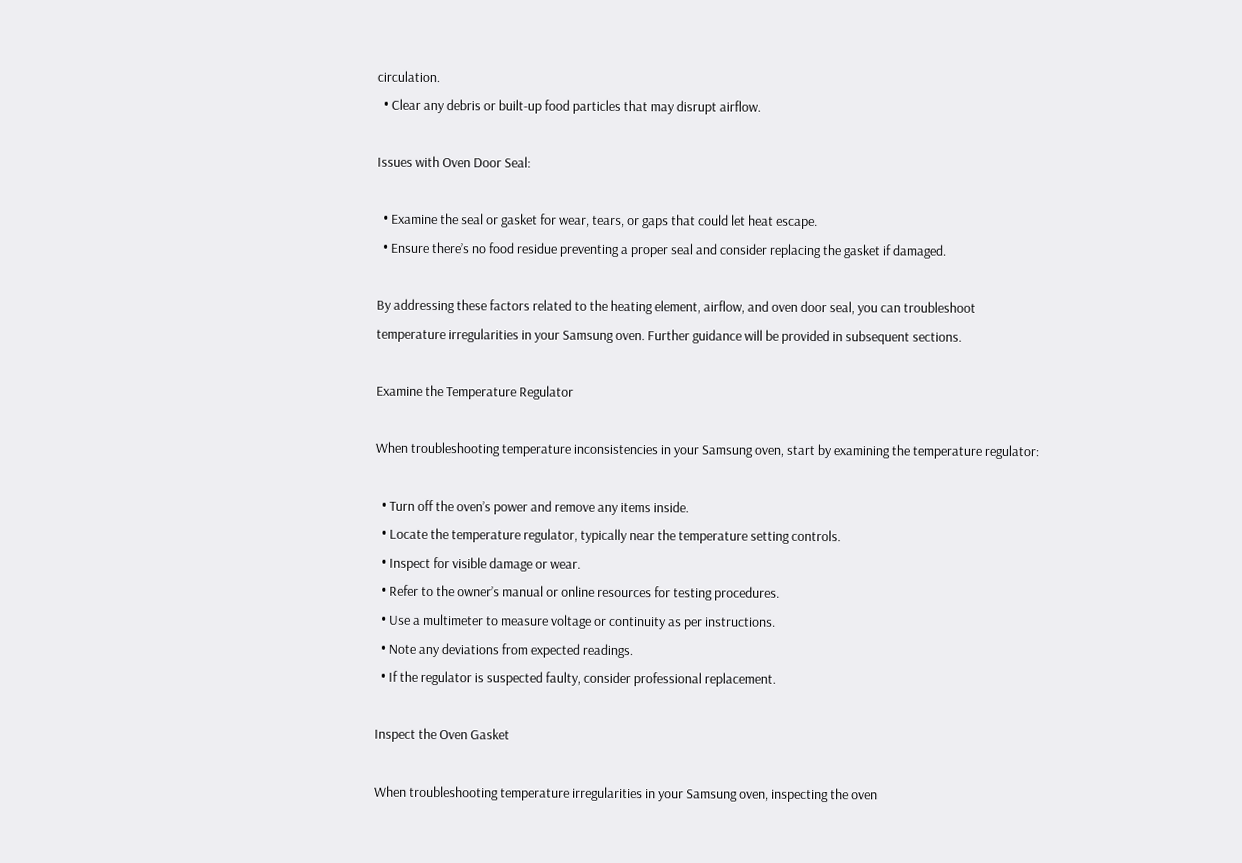circulation.
  • Clear any debris or built-up food particles that may disrupt airflow.

Issues with Oven Door Seal:

  • Examine the seal or gasket for wear, tears, or gaps that could let heat escape.
  • Ensure there’s no food residue preventing a proper seal and consider replacing the gasket if damaged.

By addressing these factors related to the heating element, airflow, and oven door seal, you can troubleshoot temperature irregularities in your Samsung oven. Further guidance will be provided in subsequent sections.

Examine the Temperature Regulator

When troubleshooting temperature inconsistencies in your Samsung oven, start by examining the temperature regulator:

  • Turn off the oven’s power and remove any items inside.
  • Locate the temperature regulator, typically near the temperature setting controls.
  • Inspect for visible damage or wear.
  • Refer to the owner’s manual or online resources for testing procedures.
  • Use a multimeter to measure voltage or continuity as per instructions.
  • Note any deviations from expected readings.
  • If the regulator is suspected faulty, consider professional replacement.

Inspect the Oven Gasket

When troubleshooting temperature irregularities in your Samsung oven, inspecting the oven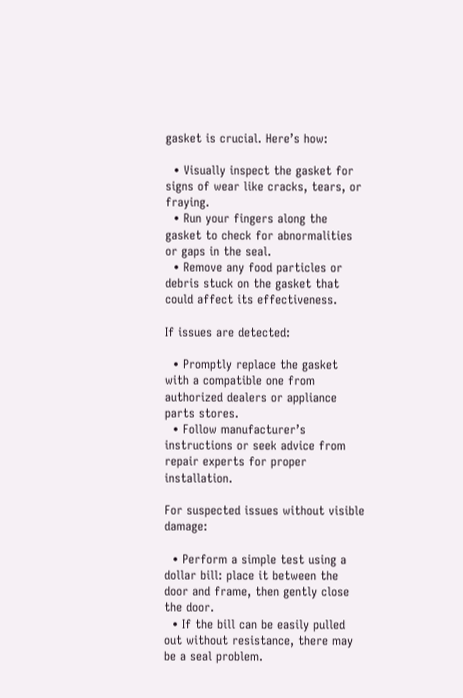gasket is crucial. Here’s how:

  • Visually inspect the gasket for signs of wear like cracks, tears, or fraying.
  • Run your fingers along the gasket to check for abnormalities or gaps in the seal.
  • Remove any food particles or debris stuck on the gasket that could affect its effectiveness.

If issues are detected:

  • Promptly replace the gasket with a compatible one from authorized dealers or appliance parts stores.
  • Follow manufacturer’s instructions or seek advice from repair experts for proper installation.

For suspected issues without visible damage:

  • Perform a simple test using a dollar bill: place it between the door and frame, then gently close the door.
  • If the bill can be easily pulled out without resistance, there may be a seal problem.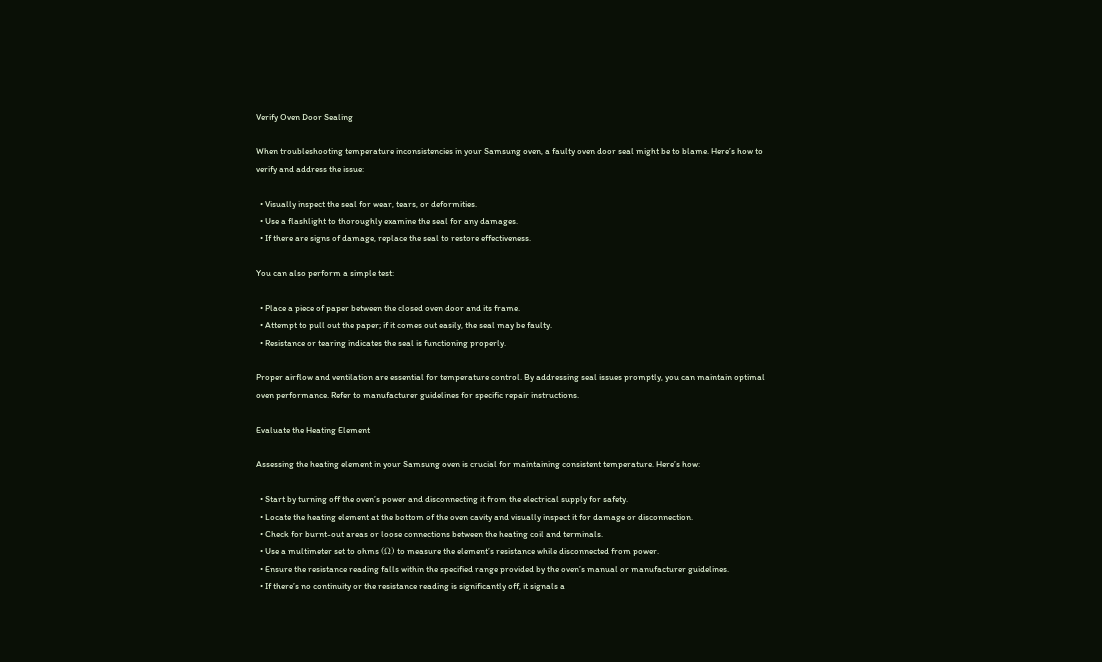Verify Oven Door Sealing

When troubleshooting temperature inconsistencies in your Samsung oven, a faulty oven door seal might be to blame. Here’s how to verify and address the issue:

  • Visually inspect the seal for wear, tears, or deformities.
  • Use a flashlight to thoroughly examine the seal for any damages.
  • If there are signs of damage, replace the seal to restore effectiveness.

You can also perform a simple test:

  • Place a piece of paper between the closed oven door and its frame.
  • Attempt to pull out the paper; if it comes out easily, the seal may be faulty.
  • Resistance or tearing indicates the seal is functioning properly.

Proper airflow and ventilation are essential for temperature control. By addressing seal issues promptly, you can maintain optimal oven performance. Refer to manufacturer guidelines for specific repair instructions.

Evaluate the Heating Element

Assessing the heating element in your Samsung oven is crucial for maintaining consistent temperature. Here’s how:

  • Start by turning off the oven’s power and disconnecting it from the electrical supply for safety.
  • Locate the heating element at the bottom of the oven cavity and visually inspect it for damage or disconnection.
  • Check for burnt-out areas or loose connections between the heating coil and terminals.
  • Use a multimeter set to ohms (Ω) to measure the element’s resistance while disconnected from power.
  • Ensure the resistance reading falls within the specified range provided by the oven’s manual or manufacturer guidelines.
  • If there’s no continuity or the resistance reading is significantly off, it signals a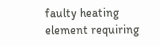faulty heating element requiring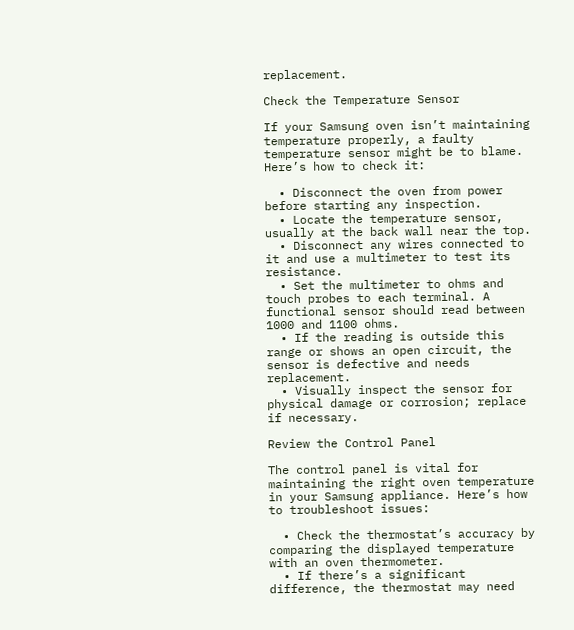replacement.

Check the Temperature Sensor

If your Samsung oven isn’t maintaining temperature properly, a faulty temperature sensor might be to blame. Here’s how to check it:

  • Disconnect the oven from power before starting any inspection.
  • Locate the temperature sensor, usually at the back wall near the top.
  • Disconnect any wires connected to it and use a multimeter to test its resistance.
  • Set the multimeter to ohms and touch probes to each terminal. A functional sensor should read between 1000 and 1100 ohms.
  • If the reading is outside this range or shows an open circuit, the sensor is defective and needs replacement.
  • Visually inspect the sensor for physical damage or corrosion; replace if necessary.

Review the Control Panel

The control panel is vital for maintaining the right oven temperature in your Samsung appliance. Here’s how to troubleshoot issues:

  • Check the thermostat’s accuracy by comparing the displayed temperature with an oven thermometer.
  • If there’s a significant difference, the thermostat may need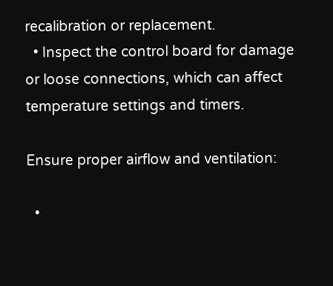recalibration or replacement.
  • Inspect the control board for damage or loose connections, which can affect temperature settings and timers.

Ensure proper airflow and ventilation:

  •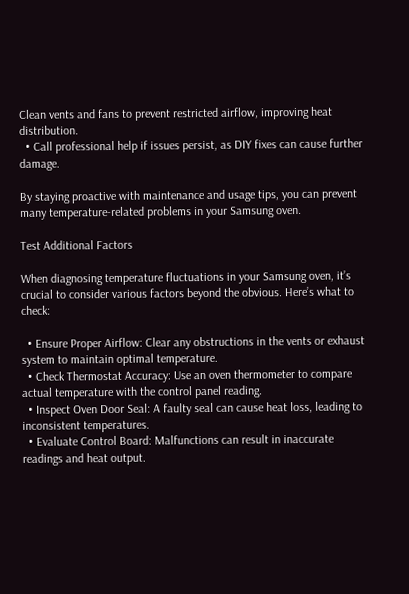Clean vents and fans to prevent restricted airflow, improving heat distribution.
  • Call professional help if issues persist, as DIY fixes can cause further damage.

By staying proactive with maintenance and usage tips, you can prevent many temperature-related problems in your Samsung oven.

Test Additional Factors

When diagnosing temperature fluctuations in your Samsung oven, it’s crucial to consider various factors beyond the obvious. Here’s what to check:

  • Ensure Proper Airflow: Clear any obstructions in the vents or exhaust system to maintain optimal temperature.
  • Check Thermostat Accuracy: Use an oven thermometer to compare actual temperature with the control panel reading.
  • Inspect Oven Door Seal: A faulty seal can cause heat loss, leading to inconsistent temperatures.
  • Evaluate Control Board: Malfunctions can result in inaccurate readings and heat output.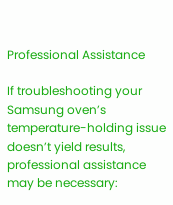Professional Assistance

If troubleshooting your Samsung oven’s temperature-holding issue doesn’t yield results, professional assistance may be necessary: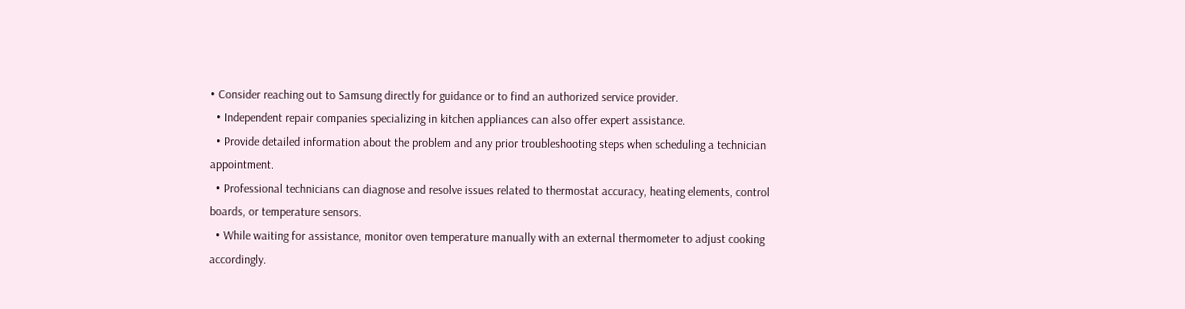• Consider reaching out to Samsung directly for guidance or to find an authorized service provider.
  • Independent repair companies specializing in kitchen appliances can also offer expert assistance.
  • Provide detailed information about the problem and any prior troubleshooting steps when scheduling a technician appointment.
  • Professional technicians can diagnose and resolve issues related to thermostat accuracy, heating elements, control boards, or temperature sensors.
  • While waiting for assistance, monitor oven temperature manually with an external thermometer to adjust cooking accordingly.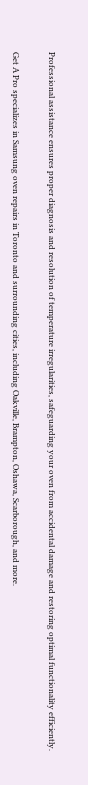Professional assistance ensures proper diagnosis and resolution of temperature irregularities, safeguarding your oven from accidental damage and restoring optimal functionality efficiently.

Get A Pro specializes in Samsung oven repairs in Toronto and surrounding cities, including Oakville, Brampton, Oshawa, Scarborough, and more.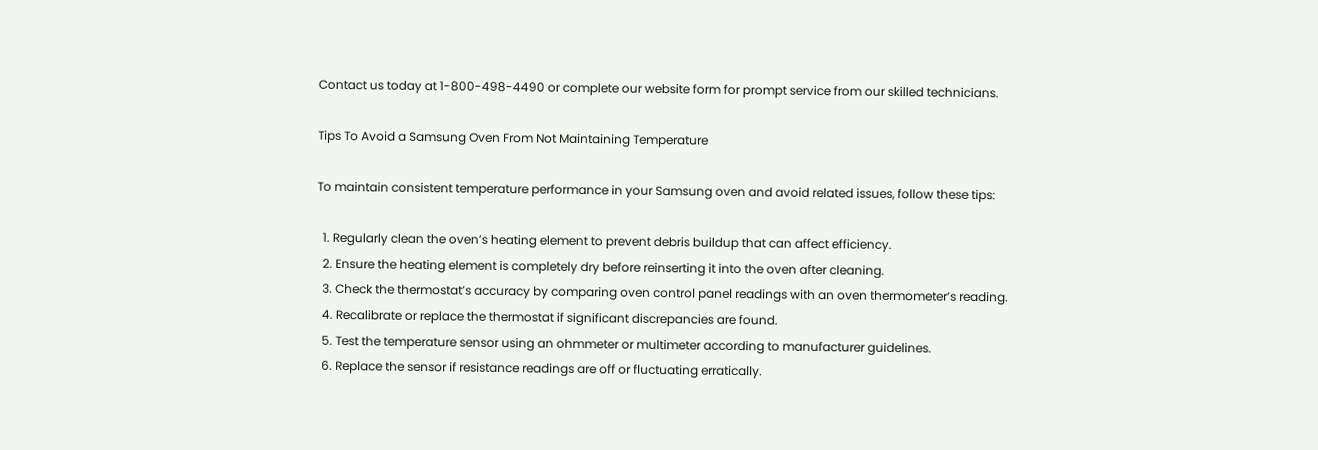Contact us today at 1-800-498-4490 or complete our website form for prompt service from our skilled technicians.

Tips To Avoid a Samsung Oven From Not Maintaining Temperature

To maintain consistent temperature performance in your Samsung oven and avoid related issues, follow these tips:

  1. Regularly clean the oven’s heating element to prevent debris buildup that can affect efficiency.
  2. Ensure the heating element is completely dry before reinserting it into the oven after cleaning.
  3. Check the thermostat’s accuracy by comparing oven control panel readings with an oven thermometer’s reading.
  4. Recalibrate or replace the thermostat if significant discrepancies are found.
  5. Test the temperature sensor using an ohmmeter or multimeter according to manufacturer guidelines.
  6. Replace the sensor if resistance readings are off or fluctuating erratically.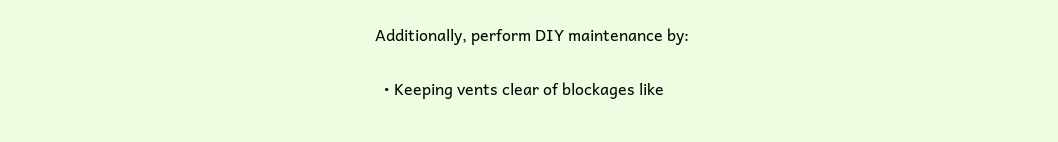Additionally, perform DIY maintenance by:

  • Keeping vents clear of blockages like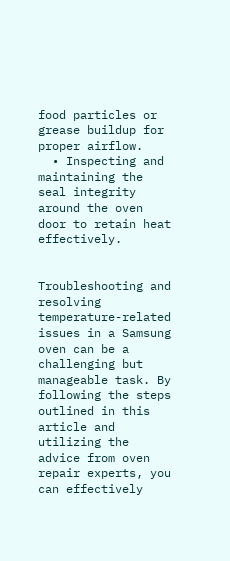food particles or grease buildup for proper airflow.
  • Inspecting and maintaining the seal integrity around the oven door to retain heat effectively.


Troubleshooting and resolving temperature-related issues in a Samsung oven can be a challenging but manageable task. By following the steps outlined in this article and utilizing the advice from oven repair experts, you can effectively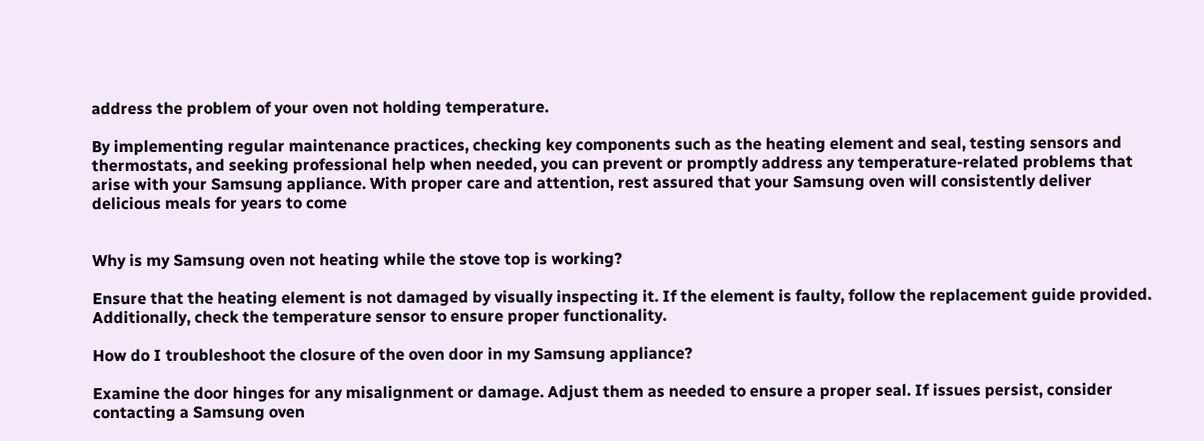address the problem of your oven not holding temperature.

By implementing regular maintenance practices, checking key components such as the heating element and seal, testing sensors and thermostats, and seeking professional help when needed, you can prevent or promptly address any temperature-related problems that arise with your Samsung appliance. With proper care and attention, rest assured that your Samsung oven will consistently deliver delicious meals for years to come


Why is my Samsung oven not heating while the stove top is working?

Ensure that the heating element is not damaged by visually inspecting it. If the element is faulty, follow the replacement guide provided. Additionally, check the temperature sensor to ensure proper functionality.

How do I troubleshoot the closure of the oven door in my Samsung appliance?

Examine the door hinges for any misalignment or damage. Adjust them as needed to ensure a proper seal. If issues persist, consider contacting a Samsung oven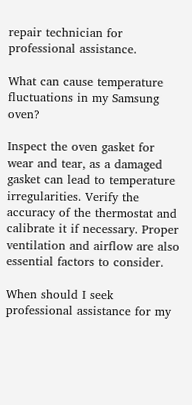repair technician for professional assistance.

What can cause temperature fluctuations in my Samsung oven?

Inspect the oven gasket for wear and tear, as a damaged gasket can lead to temperature irregularities. Verify the accuracy of the thermostat and calibrate it if necessary. Proper ventilation and airflow are also essential factors to consider.

When should I seek professional assistance for my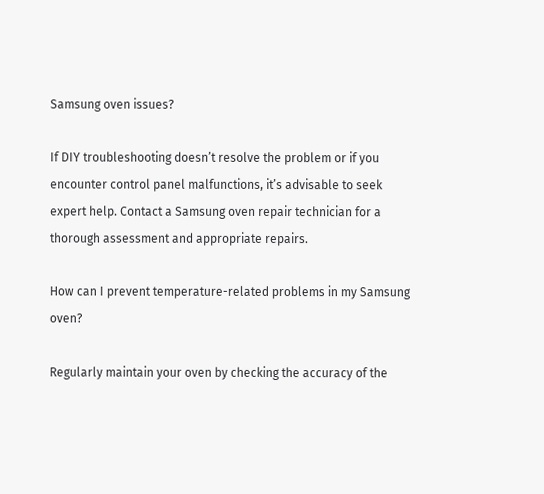Samsung oven issues?

If DIY troubleshooting doesn’t resolve the problem or if you encounter control panel malfunctions, it’s advisable to seek expert help. Contact a Samsung oven repair technician for a thorough assessment and appropriate repairs.

How can I prevent temperature-related problems in my Samsung oven?

Regularly maintain your oven by checking the accuracy of the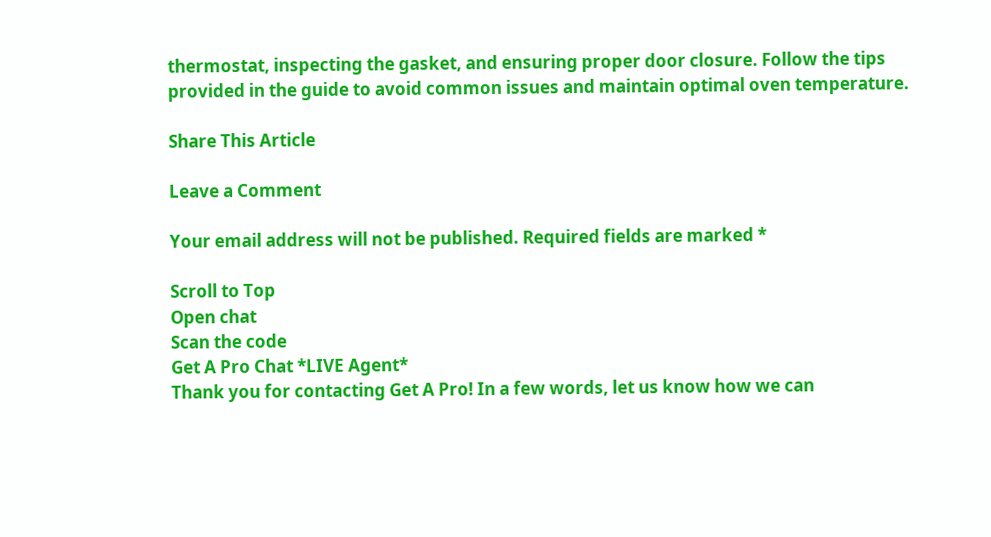thermostat, inspecting the gasket, and ensuring proper door closure. Follow the tips provided in the guide to avoid common issues and maintain optimal oven temperature.

Share This Article

Leave a Comment

Your email address will not be published. Required fields are marked *

Scroll to Top
Open chat
Scan the code
Get A Pro Chat *LIVE Agent*
Thank you for contacting Get A Pro! In a few words, let us know how we can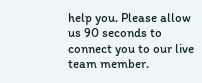help you. Please allow us 90 seconds to connect you to our live team member.